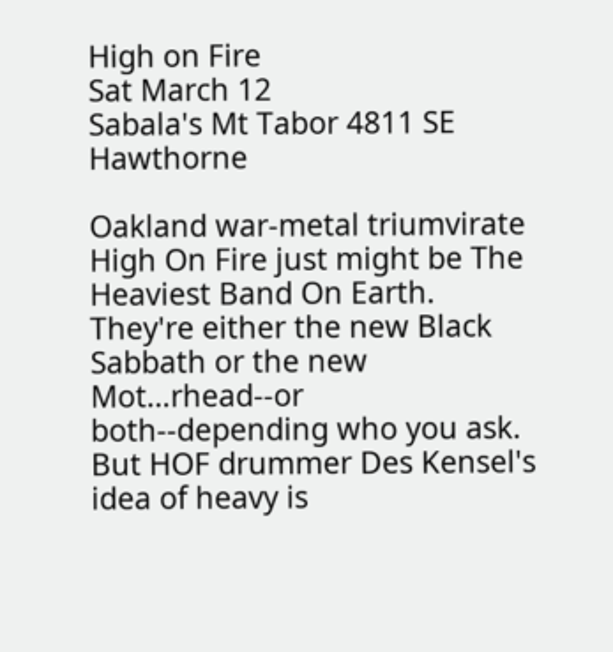High on Fire
Sat March 12
Sabala's Mt Tabor 4811 SE Hawthorne

Oakland war-metal triumvirate High On Fire just might be The Heaviest Band On Earth. They're either the new Black Sabbath or the new Mot…rhead--or both--depending who you ask. But HOF drummer Des Kensel's idea of heavy is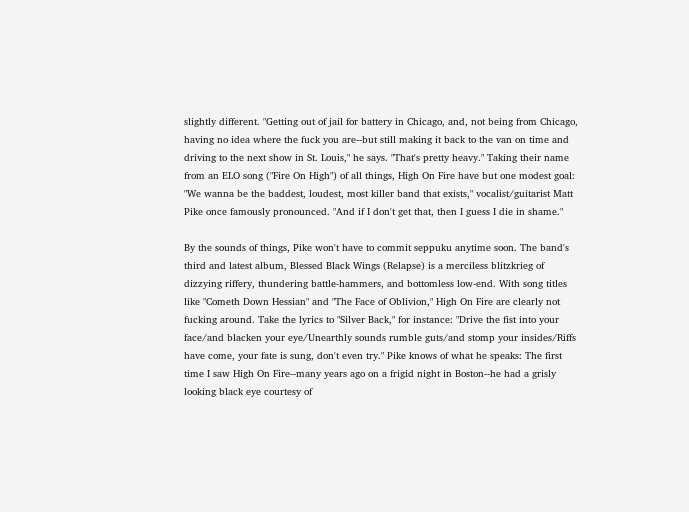slightly different. "Getting out of jail for battery in Chicago, and, not being from Chicago, having no idea where the fuck you are--but still making it back to the van on time and driving to the next show in St. Louis," he says. "That's pretty heavy." Taking their name from an ELO song ("Fire On High") of all things, High On Fire have but one modest goal: "We wanna be the baddest, loudest, most killer band that exists," vocalist/guitarist Matt Pike once famously pronounced. "And if I don't get that, then I guess I die in shame."

By the sounds of things, Pike won't have to commit seppuku anytime soon. The band's third and latest album, Blessed Black Wings (Relapse) is a merciless blitzkrieg of dizzying riffery, thundering battle-hammers, and bottomless low-end. With song titles like "Cometh Down Hessian" and "The Face of Oblivion," High On Fire are clearly not fucking around. Take the lyrics to "Silver Back," for instance: "Drive the fist into your face/and blacken your eye/Unearthly sounds rumble guts/and stomp your insides/Riffs have come, your fate is sung, don't even try." Pike knows of what he speaks: The first time I saw High On Fire--many years ago on a frigid night in Boston--he had a grisly looking black eye courtesy of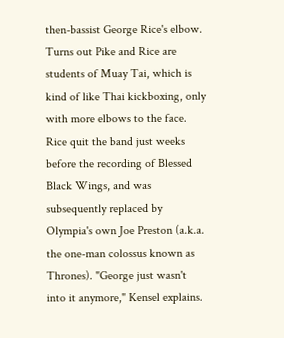then-bassist George Rice's elbow. Turns out Pike and Rice are students of Muay Tai, which is kind of like Thai kickboxing, only with more elbows to the face. Rice quit the band just weeks before the recording of Blessed Black Wings, and was subsequently replaced by Olympia's own Joe Preston (a.k.a. the one-man colossus known as Thrones). "George just wasn't into it anymore," Kensel explains.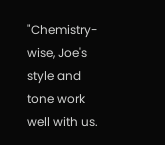"Chemistry-wise, Joe's style and tone work well with us.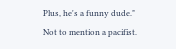Plus, he's a funny dude." Not to mention a pacifist.